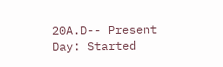20A.D-- Present Day: Started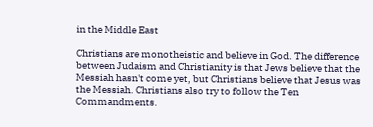in the Middle East

Christians are monotheistic and believe in God. The difference between Judaism and Christianity is that Jews believe that the Messiah hasn't come yet, but Christians believe that Jesus was the Messiah. Christians also try to follow the Ten Commandments.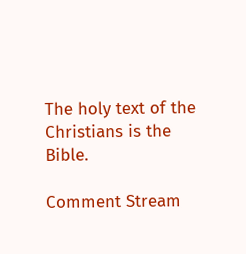The holy text of the Christians is the Bible.

Comment Stream